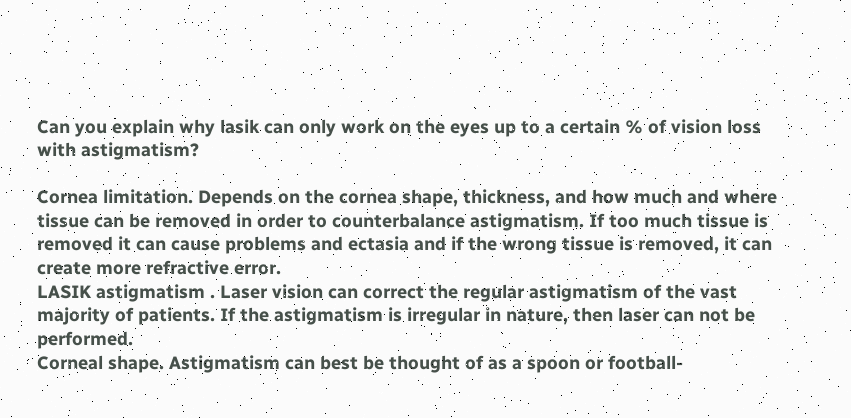Can you explain why lasik can only work on the eyes up to a certain % of vision loss with astigmatism?

Cornea limitation. Depends on the cornea shape, thickness, and how much and where tissue can be removed in order to counterbalance astigmatism. If too much tissue is removed it can cause problems and ectasia and if the wrong tissue is removed, it can create more refractive error.
LASIK astigmatism . Laser vision can correct the regular astigmatism of the vast majority of patients. If the astigmatism is irregular in nature, then laser can not be performed.
Corneal shape. Astigmatism can best be thought of as a spoon or football-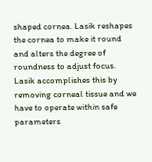shaped cornea. Lasik reshapes the cornea to make it round and alters the degree of roundness to adjust focus. Lasik accomplishes this by removing corneal tissue and we have to operate within safe parameters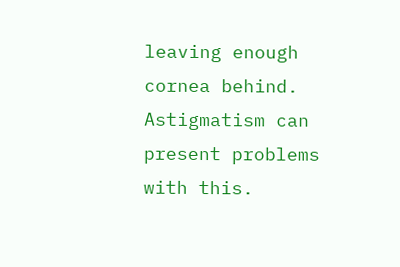leaving enough cornea behind. Astigmatism can present problems with this.